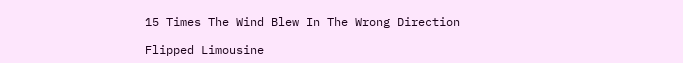15 Times The Wind Blew In The Wrong Direction

Flipped Limousine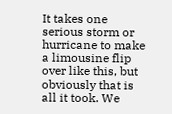It takes one serious storm or hurricane to make a limousine flip over like this, but obviously that is all it took. We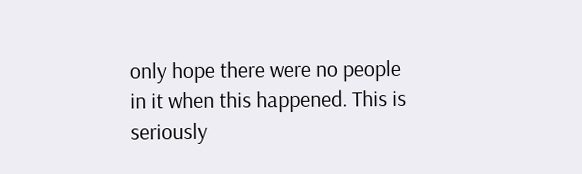only hope there were no people in it when this happened. This is seriously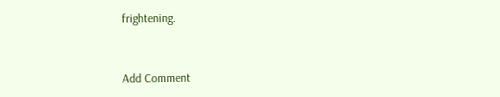frightening.


Add Comment